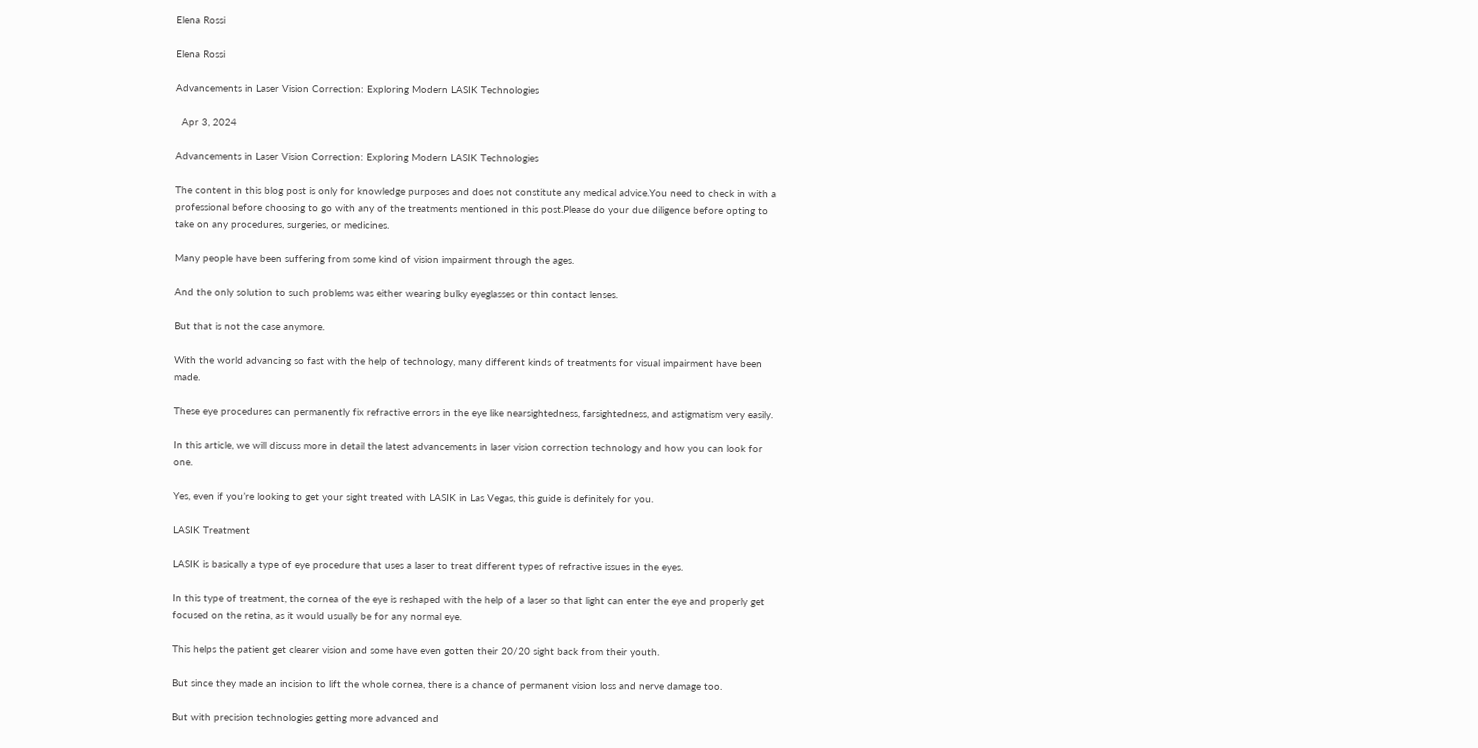Elena Rossi

Elena Rossi

Advancements in Laser Vision Correction: Exploring Modern LASIK Technologies

  Apr 3, 2024

Advancements in Laser Vision Correction: Exploring Modern LASIK Technologies

The content in this blog post is only for knowledge purposes and does not constitute any medical advice.You need to check in with a professional before choosing to go with any of the treatments mentioned in this post.Please do your due diligence before opting to take on any procedures, surgeries, or medicines.

Many people have been suffering from some kind of vision impairment through the ages.

And the only solution to such problems was either wearing bulky eyeglasses or thin contact lenses.

But that is not the case anymore.

With the world advancing so fast with the help of technology, many different kinds of treatments for visual impairment have been made.

These eye procedures can permanently fix refractive errors in the eye like nearsightedness, farsightedness, and astigmatism very easily.

In this article, we will discuss more in detail the latest advancements in laser vision correction technology and how you can look for one.

Yes, even if you’re looking to get your sight treated with LASIK in Las Vegas, this guide is definitely for you.

LASIK Treatment

LASIK is basically a type of eye procedure that uses a laser to treat different types of refractive issues in the eyes.

In this type of treatment, the cornea of the eye is reshaped with the help of a laser so that light can enter the eye and properly get focused on the retina, as it would usually be for any normal eye.

This helps the patient get clearer vision and some have even gotten their 20/20 sight back from their youth.

But since they made an incision to lift the whole cornea, there is a chance of permanent vision loss and nerve damage too.

But with precision technologies getting more advanced and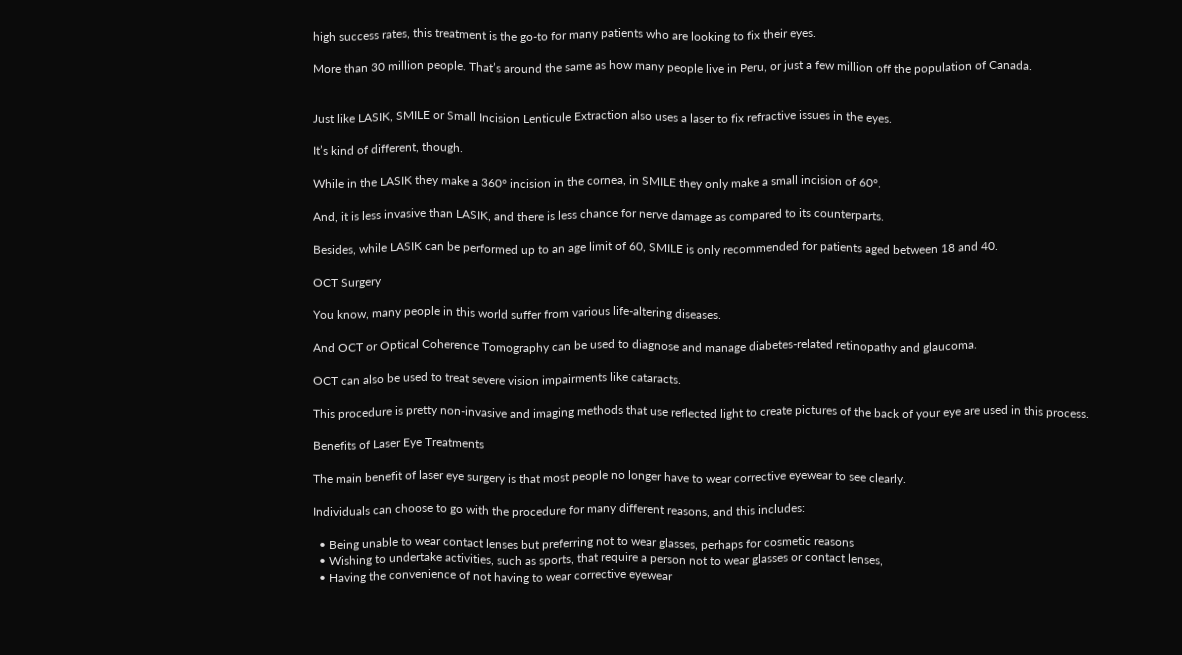high success rates, this treatment is the go-to for many patients who are looking to fix their eyes.

More than 30 million people. That’s around the same as how many people live in Peru, or just a few million off the population of Canada.


Just like LASIK, SMILE or Small Incision Lenticule Extraction also uses a laser to fix refractive issues in the eyes.

It’s kind of different, though.

While in the LASIK they make a 360° incision in the cornea, in SMILE they only make a small incision of 60°.

And, it is less invasive than LASIK, and there is less chance for nerve damage as compared to its counterparts.

Besides, while LASIK can be performed up to an age limit of 60, SMILE is only recommended for patients aged between 18 and 40.

OCT Surgery

You know, many people in this world suffer from various life-altering diseases.

And OCT or Optical Coherence Tomography can be used to diagnose and manage diabetes-related retinopathy and glaucoma.

OCT can also be used to treat severe vision impairments like cataracts.

This procedure is pretty non-invasive and imaging methods that use reflected light to create pictures of the back of your eye are used in this process.

Benefits of Laser Eye Treatments

The main benefit of laser eye surgery is that most people no longer have to wear corrective eyewear to see clearly.

Individuals can choose to go with the procedure for many different reasons, and this includes:

  • Being unable to wear contact lenses but preferring not to wear glasses, perhaps for cosmetic reasons
  • Wishing to undertake activities, such as sports, that require a person not to wear glasses or contact lenses,
  • Having the convenience of not having to wear corrective eyewear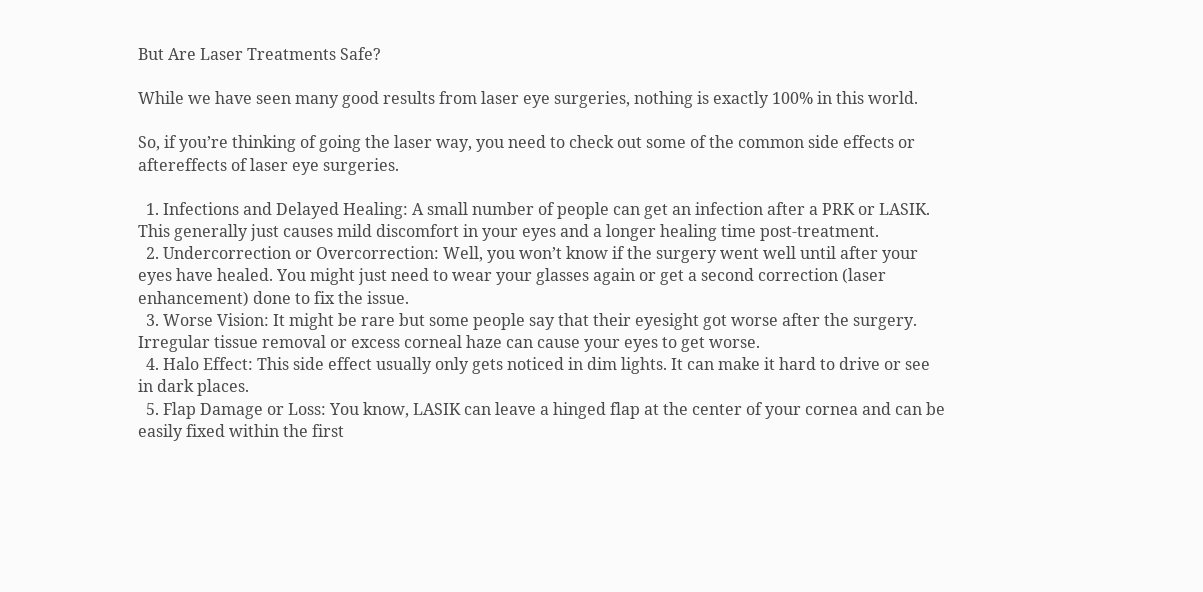But Are Laser Treatments Safe?

While we have seen many good results from laser eye surgeries, nothing is exactly 100% in this world.

So, if you’re thinking of going the laser way, you need to check out some of the common side effects or aftereffects of laser eye surgeries.

  1. Infections and Delayed Healing: A small number of people can get an infection after a PRK or LASIK. This generally just causes mild discomfort in your eyes and a longer healing time post-treatment.
  2. Undercorrection or Overcorrection: Well, you won’t know if the surgery went well until after your eyes have healed. You might just need to wear your glasses again or get a second correction (laser enhancement) done to fix the issue.
  3. Worse Vision: It might be rare but some people say that their eyesight got worse after the surgery. Irregular tissue removal or excess corneal haze can cause your eyes to get worse.
  4. Halo Effect: This side effect usually only gets noticed in dim lights. It can make it hard to drive or see in dark places.
  5. Flap Damage or Loss: You know, LASIK can leave a hinged flap at the center of your cornea and can be easily fixed within the first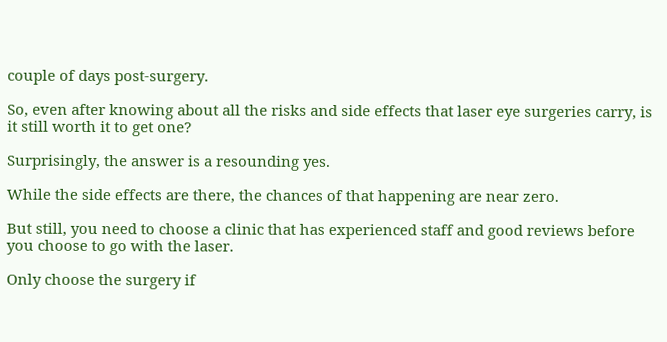couple of days post-surgery.

So, even after knowing about all the risks and side effects that laser eye surgeries carry, is it still worth it to get one?

Surprisingly, the answer is a resounding yes.

While the side effects are there, the chances of that happening are near zero.

But still, you need to choose a clinic that has experienced staff and good reviews before you choose to go with the laser.

Only choose the surgery if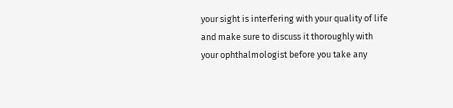your sight is interfering with your quality of life and make sure to discuss it thoroughly with your ophthalmologist before you take any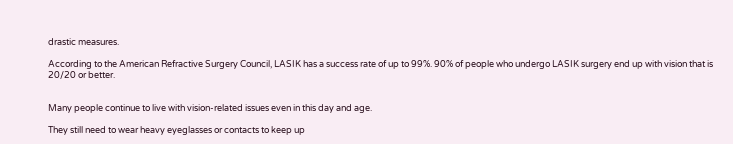drastic measures.

According to the American Refractive Surgery Council, LASIK has a success rate of up to 99%. 90% of people who undergo LASIK surgery end up with vision that is 20/20 or better.


Many people continue to live with vision-related issues even in this day and age.

They still need to wear heavy eyeglasses or contacts to keep up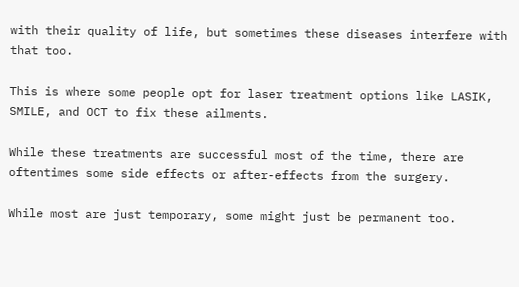with their quality of life, but sometimes these diseases interfere with that too.

This is where some people opt for laser treatment options like LASIK, SMILE, and OCT to fix these ailments.

While these treatments are successful most of the time, there are oftentimes some side effects or after-effects from the surgery.

While most are just temporary, some might just be permanent too.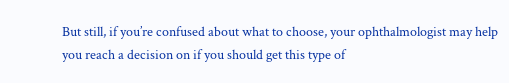But still, if you’re confused about what to choose, your ophthalmologist may help you reach a decision on if you should get this type of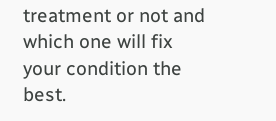treatment or not and which one will fix your condition the best.